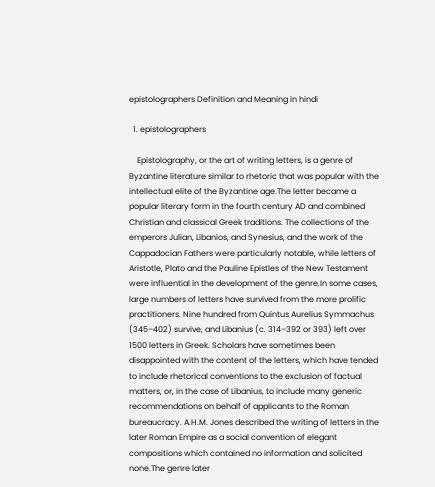epistolographers Definition and Meaning in hindi

  1. epistolographers

    Epistolography, or the art of writing letters, is a genre of Byzantine literature similar to rhetoric that was popular with the intellectual elite of the Byzantine age.The letter became a popular literary form in the fourth century AD and combined Christian and classical Greek traditions. The collections of the emperors Julian, Libanios, and Synesius, and the work of the Cappadocian Fathers were particularly notable, while letters of Aristotle, Plato and the Pauline Epistles of the New Testament were influential in the development of the genre.In some cases, large numbers of letters have survived from the more prolific practitioners. Nine hundred from Quintus Aurelius Symmachus (345–402) survive, and Libanius (c. 314–392 or 393) left over 1500 letters in Greek. Scholars have sometimes been disappointed with the content of the letters, which have tended to include rhetorical conventions to the exclusion of factual matters, or, in the case of Libanius, to include many generic recommendations on behalf of applicants to the Roman bureaucracy. A.H.M. Jones described the writing of letters in the later Roman Empire as a social convention of elegant compositions which contained no information and solicited none.The genre later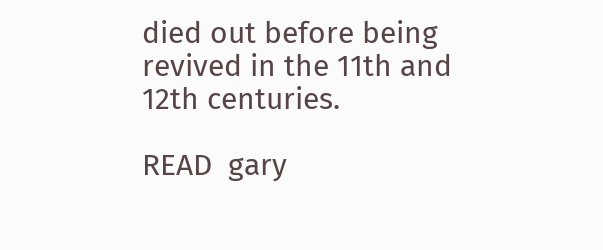died out before being revived in the 11th and 12th centuries.

READ  gary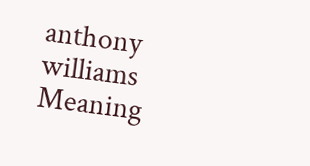anthony williams Meaning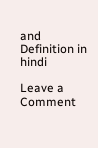and Definition in hindi

Leave a Comment